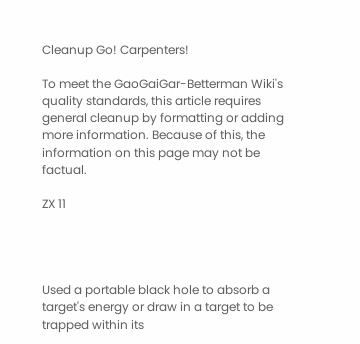Cleanup Go! Carpenters!

To meet the GaoGaiGar-Betterman Wiki's quality standards, this article requires general cleanup by formatting or adding more information. Because of this, the information on this page may not be factual.

ZX 11




Used a portable black hole to absorb a target's energy or draw in a target to be trapped within its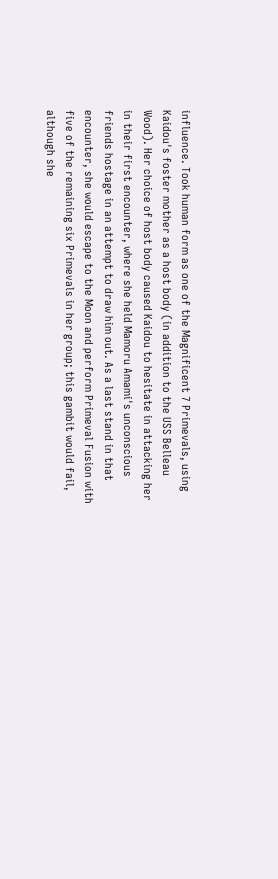influence. Took human form as one of the Magnificent 7 Primevals, using Kaidou's foster mother as a host body (in addition to the USS Belleau Wood). Her choice of host body caused Kaidou to hesitate in attacking her in their first encounter, where she held Mamoru Amami's unconscious friends hostage in an attempt to draw him out. As a last stand in that encounter, she would escape to the Moon and perform Primeval Fusion with five of the remaining six Primevals in her group; this gambit would fail, although she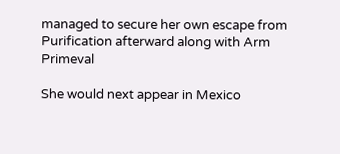managed to secure her own escape from Purification afterward along with Arm Primeval

She would next appear in Mexico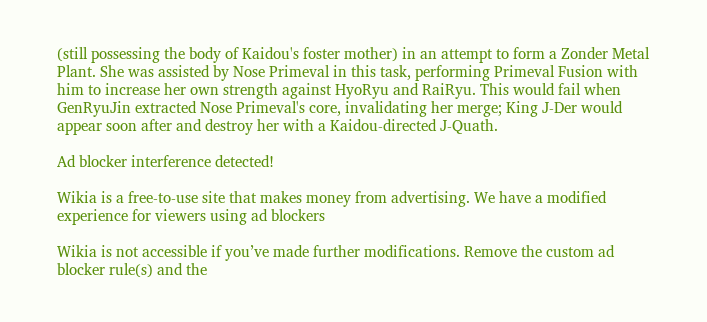(still possessing the body of Kaidou's foster mother) in an attempt to form a Zonder Metal Plant. She was assisted by Nose Primeval in this task, performing Primeval Fusion with him to increase her own strength against HyoRyu and RaiRyu. This would fail when GenRyuJin extracted Nose Primeval's core, invalidating her merge; King J-Der would appear soon after and destroy her with a Kaidou-directed J-Quath.

Ad blocker interference detected!

Wikia is a free-to-use site that makes money from advertising. We have a modified experience for viewers using ad blockers

Wikia is not accessible if you’ve made further modifications. Remove the custom ad blocker rule(s) and the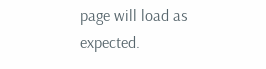page will load as expected.